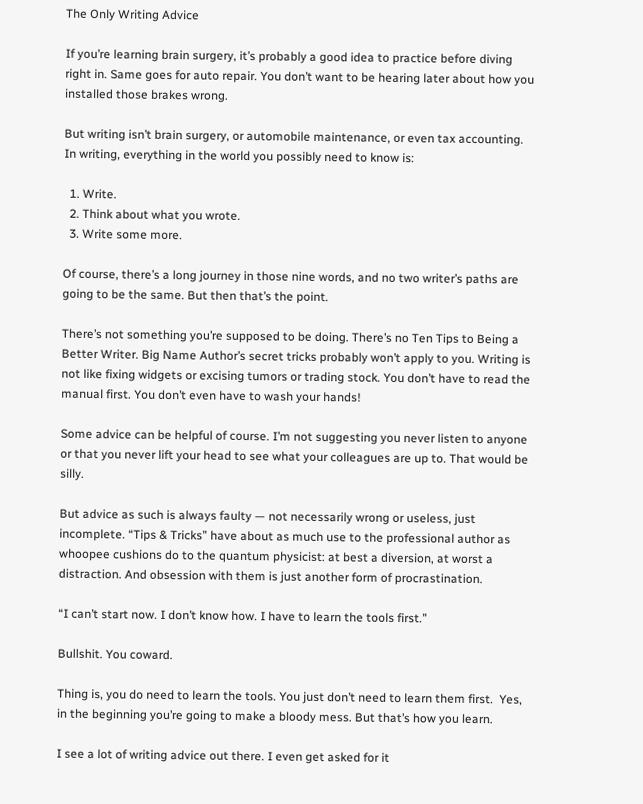The Only Writing Advice

If you’re learning brain surgery, it’s probably a good idea to practice before diving right in. Same goes for auto repair. You don’t want to be hearing later about how you installed those brakes wrong.

But writing isn’t brain surgery, or automobile maintenance, or even tax accounting. In writing, everything in the world you possibly need to know is:

  1. Write.
  2. Think about what you wrote.
  3. Write some more.

Of course, there’s a long journey in those nine words, and no two writer’s paths are going to be the same. But then that’s the point.

There’s not something you’re supposed to be doing. There’s no Ten Tips to Being a Better Writer. Big Name Author’s secret tricks probably won’t apply to you. Writing is not like fixing widgets or excising tumors or trading stock. You don’t have to read the manual first. You don’t even have to wash your hands!

Some advice can be helpful of course. I’m not suggesting you never listen to anyone or that you never lift your head to see what your colleagues are up to. That would be silly.

But advice as such is always faulty — not necessarily wrong or useless, just incomplete. “Tips & Tricks” have about as much use to the professional author as whoopee cushions do to the quantum physicist: at best a diversion, at worst a distraction. And obsession with them is just another form of procrastination.

“I can’t start now. I don’t know how. I have to learn the tools first.”

Bullshit. You coward.

Thing is, you do need to learn the tools. You just don’t need to learn them first.  Yes, in the beginning you’re going to make a bloody mess. But that’s how you learn.

I see a lot of writing advice out there. I even get asked for it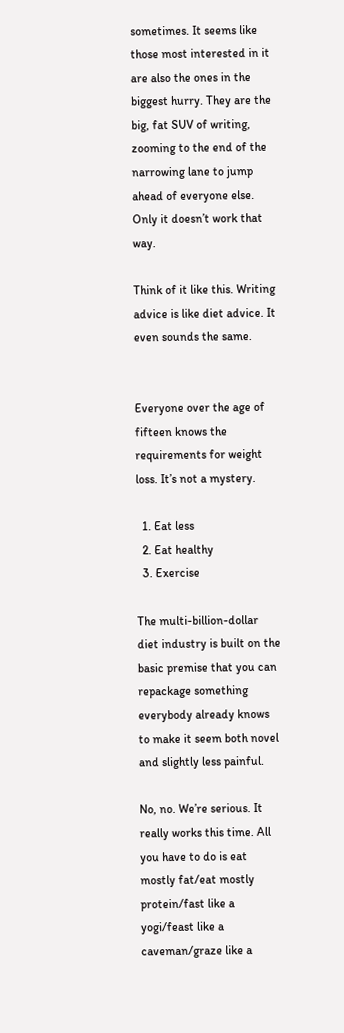sometimes. It seems like those most interested in it are also the ones in the biggest hurry. They are the big, fat SUV of writing, zooming to the end of the narrowing lane to jump ahead of everyone else. Only it doesn’t work that way.

Think of it like this. Writing advice is like diet advice. It even sounds the same.


Everyone over the age of fifteen knows the requirements for weight loss. It’s not a mystery.

  1. Eat less
  2. Eat healthy
  3. Exercise

The multi-billion-dollar diet industry is built on the basic premise that you can repackage something everybody already knows to make it seem both novel and slightly less painful.

No, no. We’re serious. It really works this time. All you have to do is eat mostly fat/eat mostly protein/fast like a yogi/feast like a caveman/graze like a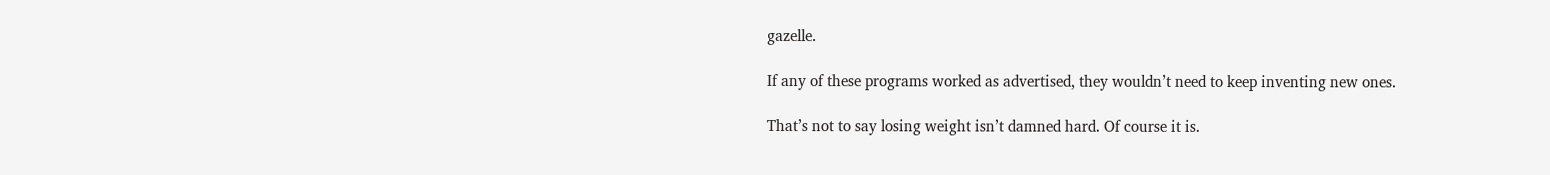gazelle.

If any of these programs worked as advertised, they wouldn’t need to keep inventing new ones.

That’s not to say losing weight isn’t damned hard. Of course it is.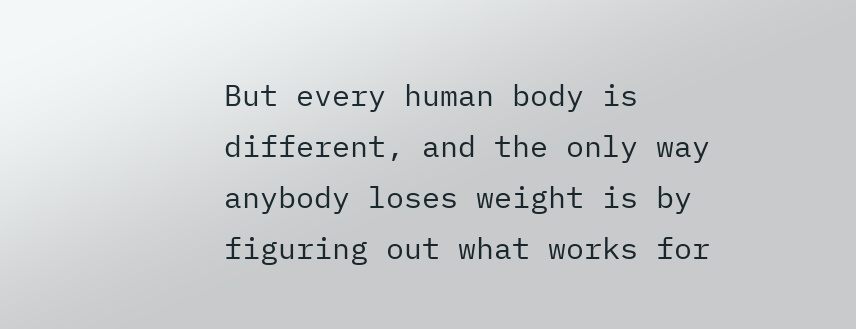But every human body is different, and the only way anybody loses weight is by figuring out what works for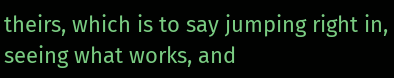theirs, which is to say jumping right in, seeing what works, and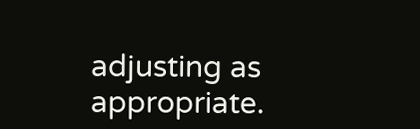adjusting as appropriate.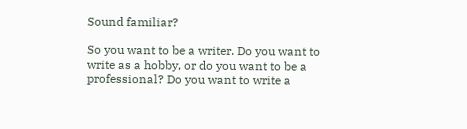Sound familiar?

So you want to be a writer. Do you want to write as a hobby, or do you want to be a professional? Do you want to write a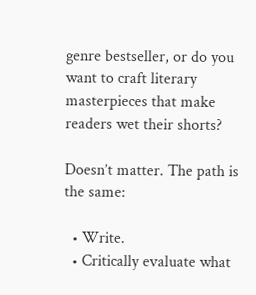genre bestseller, or do you want to craft literary masterpieces that make readers wet their shorts?

Doesn’t matter. The path is the same:

  • Write.
  • Critically evaluate what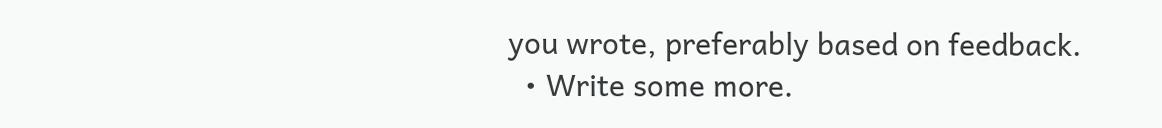you wrote, preferably based on feedback.
  • Write some more.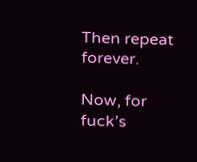Then repeat forever.

Now, for fuck’s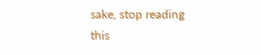sake, stop reading this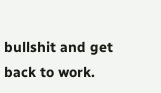bullshit and get back to work.